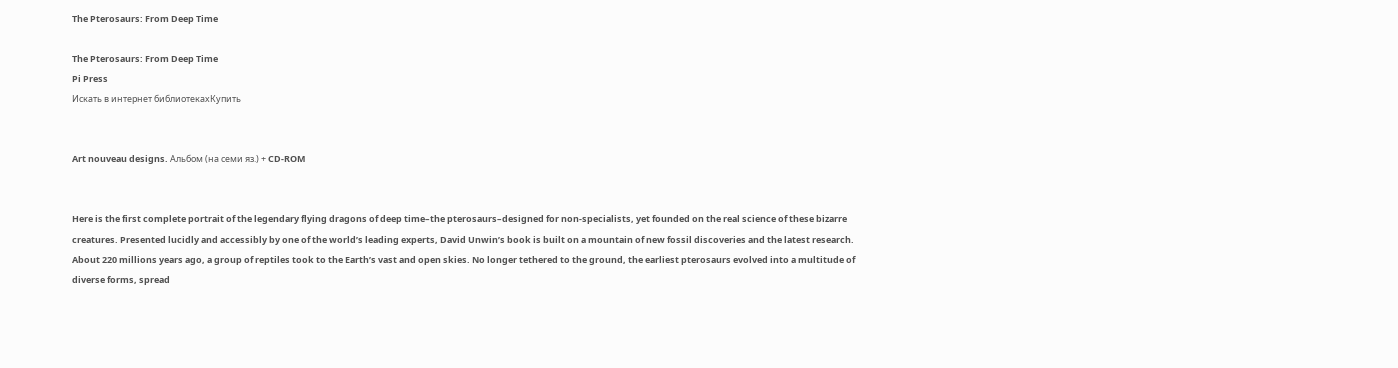The Pterosaurs: From Deep Time

The Pterosaurs: From Deep Time
Pi Press
Искать в интернет библиотекахКупить


Art nouveau designs. Альбом (на семи яз.) + CD-ROM


Here is the first complete portrait of the legendary flying dragons of deep time–the pterosaurs–designed for non-specialists, yet founded on the real science of these bizarre creatures. Presented lucidly and accessibly by one of the world’s leading experts, David Unwin’s book is built on a mountain of new fossil discoveries and the latest research. About 220 millions years ago, a group of reptiles took to the Earth’s vast and open skies. No longer tethered to the ground, the earliest pterosaurs evolved into a multitude of diverse forms, spread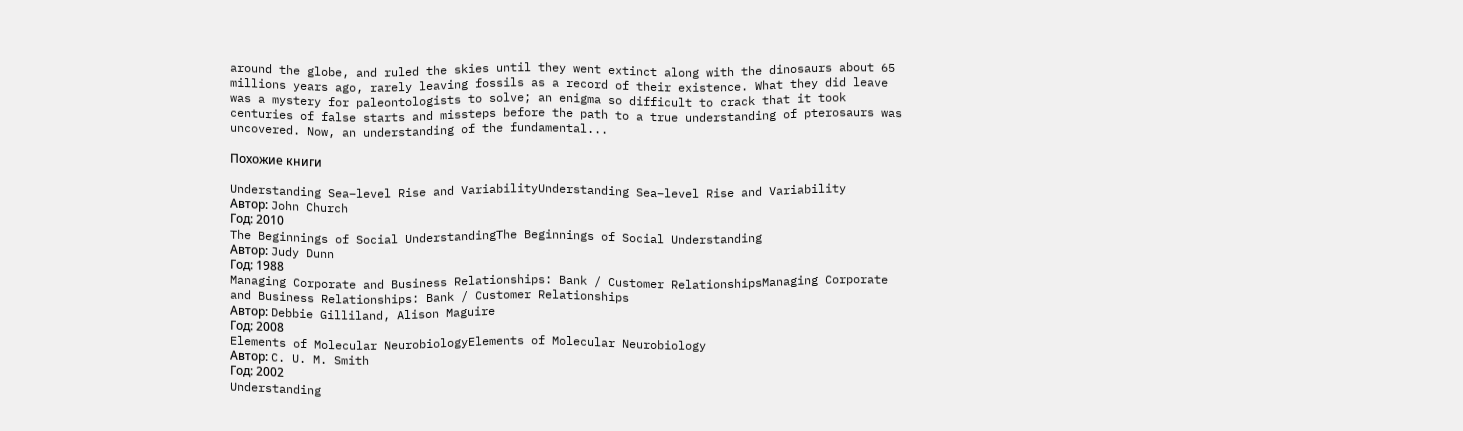around the globe, and ruled the skies until they went extinct along with the dinosaurs about 65 millions years ago, rarely leaving fossils as a record of their existence. What they did leave was a mystery for paleontologists to solve; an enigma so difficult to crack that it took centuries of false starts and missteps before the path to a true understanding of pterosaurs was uncovered. Now, an understanding of the fundamental...

Похожие книги

Understanding Sea–level Rise and VariabilityUnderstanding Sea–level Rise and Variability
Автор: John Church
Год: 2010
The Beginnings of Social UnderstandingThe Beginnings of Social Understanding
Автор: Judy Dunn
Год: 1988
Managing Corporate and Business Relationships: Bank / Customer RelationshipsManaging Corporate and Business Relationships: Bank / Customer Relationships
Автор: Debbie Gilliland, Alison Maguire
Год: 2008
Elements of Molecular NeurobiologyElements of Molecular Neurobiology
Автор: C. U. M. Smith
Год: 2002
Understanding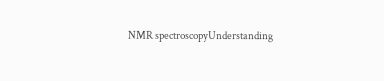NMR spectroscopyUnderstanding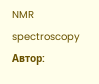NMR spectroscopy
Автор: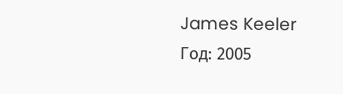James Keeler
Год: 2005